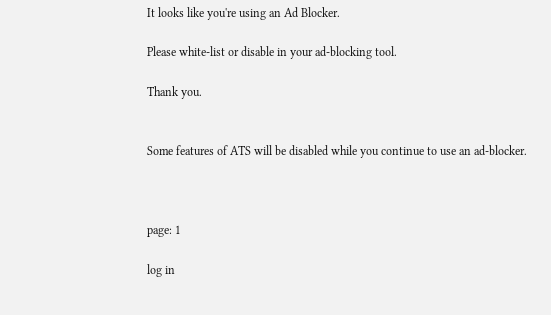It looks like you're using an Ad Blocker.

Please white-list or disable in your ad-blocking tool.

Thank you.


Some features of ATS will be disabled while you continue to use an ad-blocker.



page: 1

log in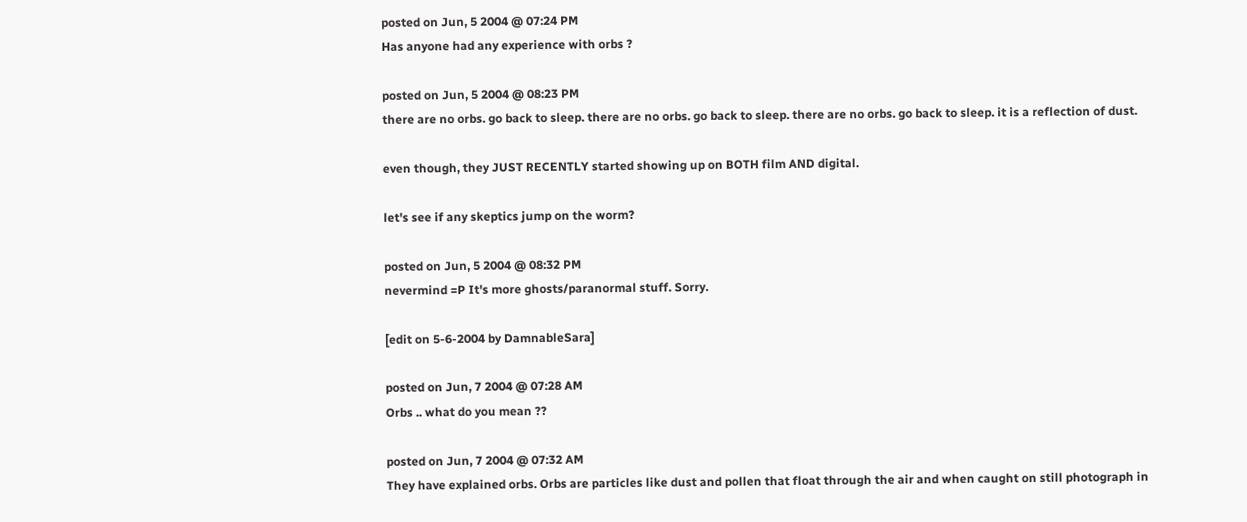posted on Jun, 5 2004 @ 07:24 PM
Has anyone had any experience with orbs ?

posted on Jun, 5 2004 @ 08:23 PM
there are no orbs. go back to sleep. there are no orbs. go back to sleep. there are no orbs. go back to sleep. it is a reflection of dust.

even though, they JUST RECENTLY started showing up on BOTH film AND digital.

let's see if any skeptics jump on the worm?

posted on Jun, 5 2004 @ 08:32 PM
nevermind =P It's more ghosts/paranormal stuff. Sorry.

[edit on 5-6-2004 by DamnableSara]

posted on Jun, 7 2004 @ 07:28 AM
Orbs .. what do you mean ??

posted on Jun, 7 2004 @ 07:32 AM
They have explained orbs. Orbs are particles like dust and pollen that float through the air and when caught on still photograph in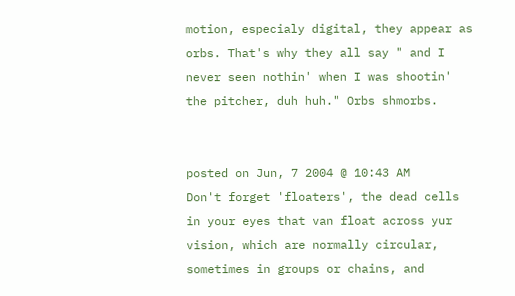motion, especialy digital, they appear as orbs. That's why they all say " and I never seen nothin' when I was shootin' the pitcher, duh huh." Orbs shmorbs.


posted on Jun, 7 2004 @ 10:43 AM
Don't forget 'floaters', the dead cells in your eyes that van float across yur vision, which are normally circular, sometimes in groups or chains, and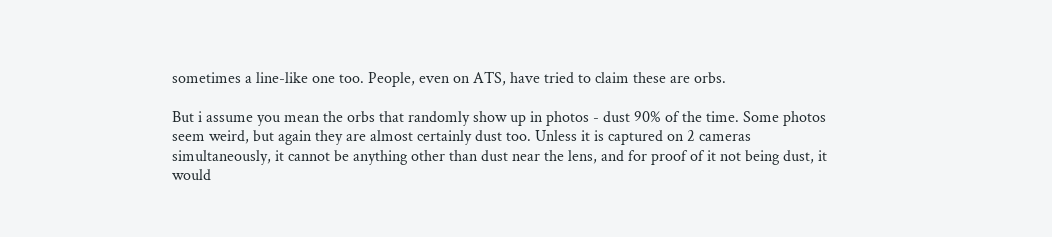sometimes a line-like one too. People, even on ATS, have tried to claim these are orbs.

But i assume you mean the orbs that randomly show up in photos - dust 90% of the time. Some photos seem weird, but again they are almost certainly dust too. Unless it is captured on 2 cameras simultaneously, it cannot be anything other than dust near the lens, and for proof of it not being dust, it would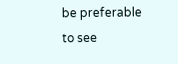be preferable to see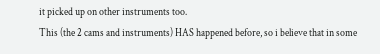it picked up on other instruments too.
This (the 2 cams and instruments) HAS happened before, so i believe that in some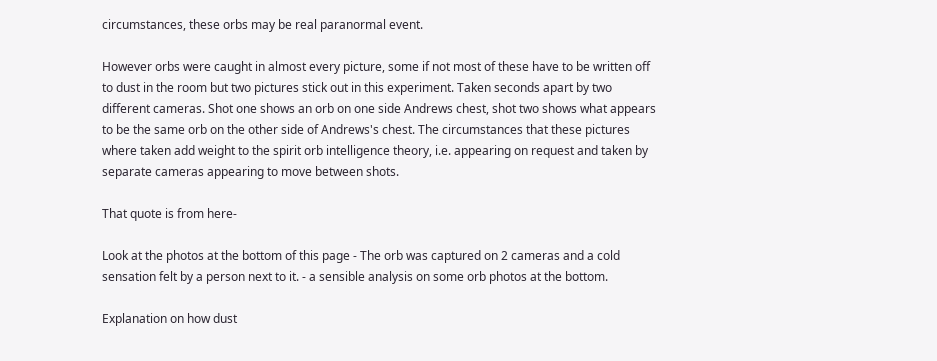circumstances, these orbs may be real paranormal event.

However orbs were caught in almost every picture, some if not most of these have to be written off to dust in the room but two pictures stick out in this experiment. Taken seconds apart by two different cameras. Shot one shows an orb on one side Andrews chest, shot two shows what appears to be the same orb on the other side of Andrews's chest. The circumstances that these pictures where taken add weight to the spirit orb intelligence theory, i.e. appearing on request and taken by separate cameras appearing to move between shots.

That quote is from here-

Look at the photos at the bottom of this page - The orb was captured on 2 cameras and a cold sensation felt by a person next to it. - a sensible analysis on some orb photos at the bottom.

Explanation on how dust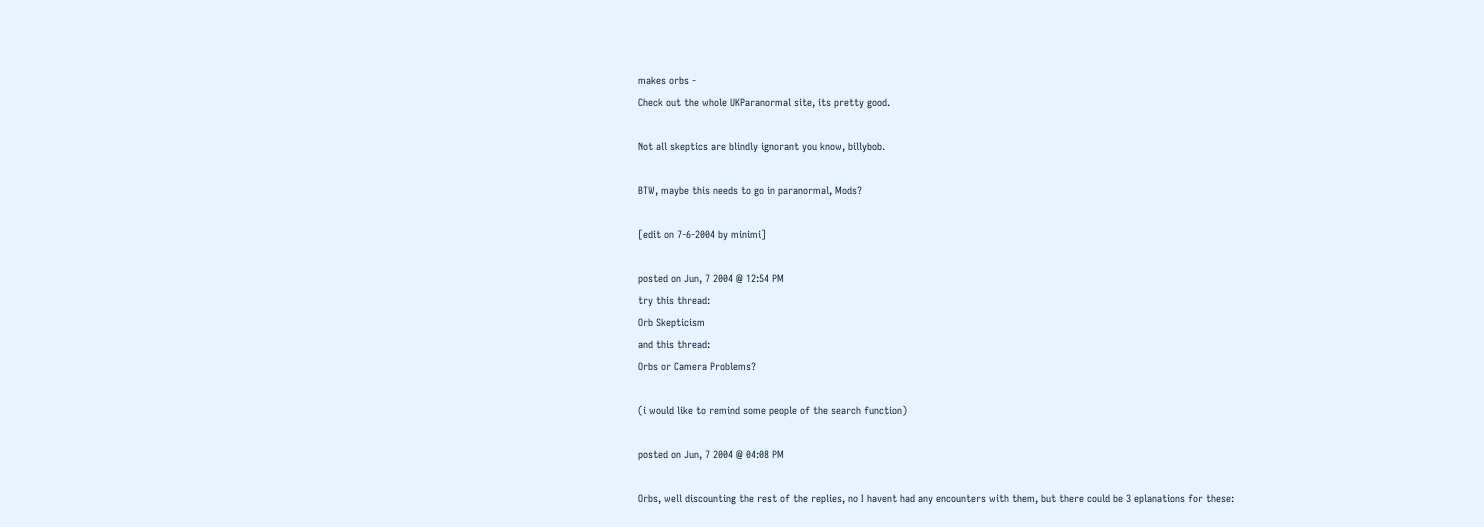makes orbs -
Check out the whole UKParanormal site, its pretty good.

Not all skeptics are blindly ignorant you know, billybob.

BTW, maybe this needs to go in paranormal, Mods?

[edit on 7-6-2004 by minimi]

posted on Jun, 7 2004 @ 12:54 PM
try this thread:
Orb Skepticism
and this thread:
Orbs or Camera Problems?

(i would like to remind some people of the search function)

posted on Jun, 7 2004 @ 04:08 PM

Orbs, well discounting the rest of the replies, no I havent had any encounters with them, but there could be 3 eplanations for these: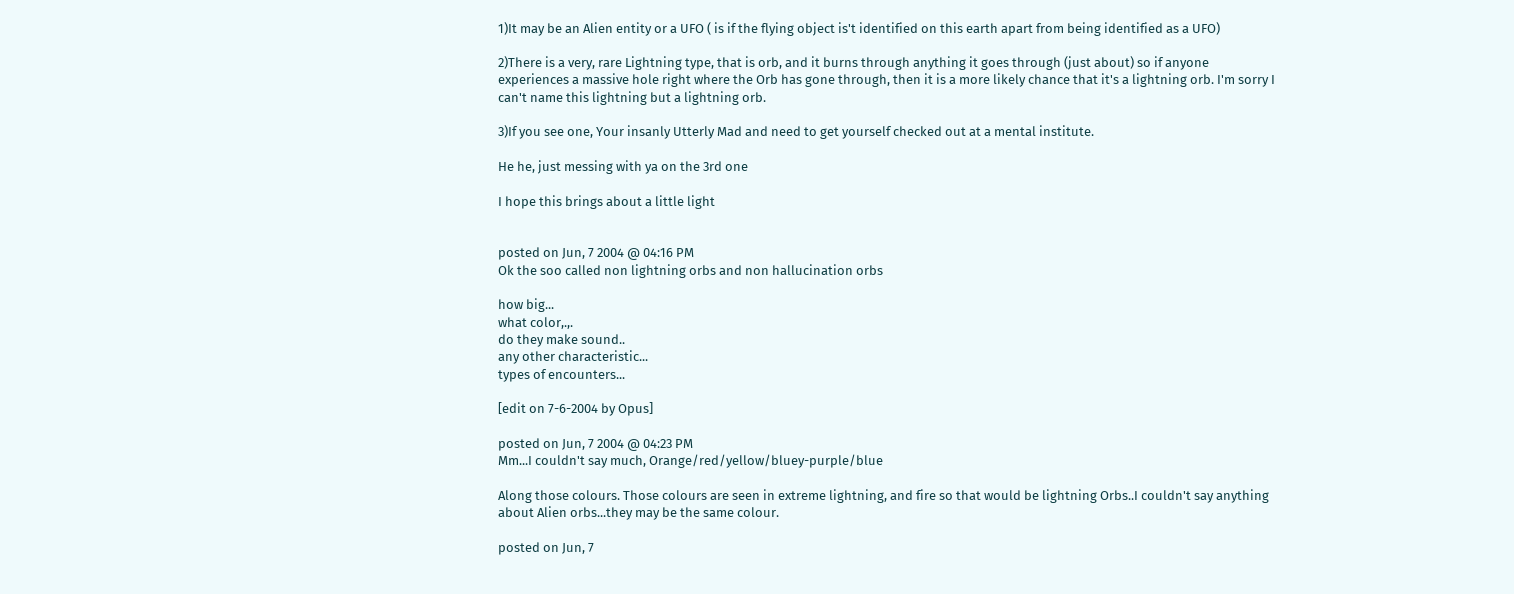1)It may be an Alien entity or a UFO ( is if the flying object is't identified on this earth apart from being identified as a UFO)

2)There is a very, rare Lightning type, that is orb, and it burns through anything it goes through (just about) so if anyone experiences a massive hole right where the Orb has gone through, then it is a more likely chance that it's a lightning orb. I'm sorry I can't name this lightning but a lightning orb.

3)If you see one, Your insanly Utterly Mad and need to get yourself checked out at a mental institute.

He he, just messing with ya on the 3rd one

I hope this brings about a little light


posted on Jun, 7 2004 @ 04:16 PM
Ok the soo called non lightning orbs and non hallucination orbs

how big...
what color,.,.
do they make sound..
any other characteristic...
types of encounters...

[edit on 7-6-2004 by Opus]

posted on Jun, 7 2004 @ 04:23 PM
Mm...I couldn't say much, Orange/red/yellow/bluey-purple/blue

Along those colours. Those colours are seen in extreme lightning, and fire so that would be lightning Orbs..I couldn't say anything about Alien orbs...they may be the same colour.

posted on Jun, 7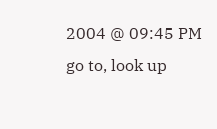2004 @ 09:45 PM
go to, look up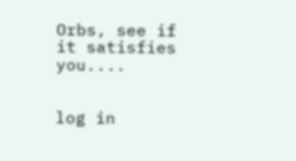Orbs, see if it satisfies you....


log in